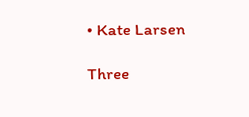• Kate Larsen

Three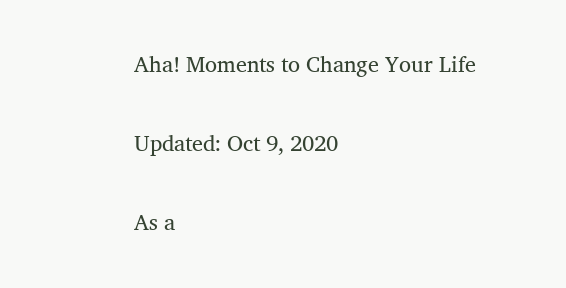Aha! Moments to Change Your Life

Updated: Oct 9, 2020

As a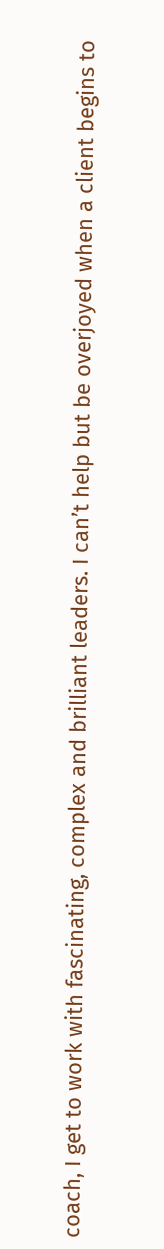coach, I get to work with fascinating, complex and brilliant leaders. I can’t help but be overjoyed when a client begins to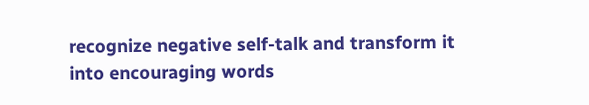recognize negative self-talk and transform it into encouraging words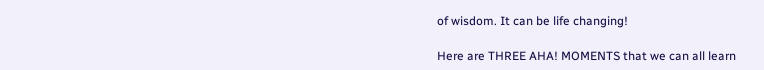of wisdom. It can be life changing!

Here are THREE AHA! MOMENTS that we can all learn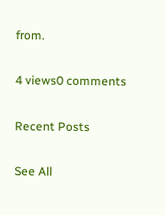from.

4 views0 comments

Recent Posts

See All